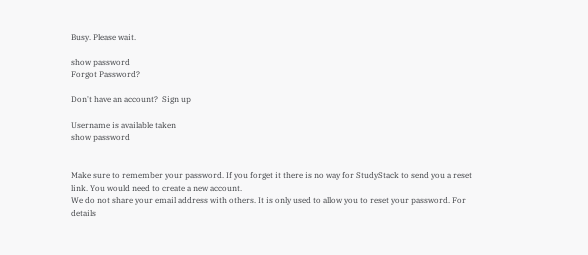Busy. Please wait.

show password
Forgot Password?

Don't have an account?  Sign up

Username is available taken
show password


Make sure to remember your password. If you forget it there is no way for StudyStack to send you a reset link. You would need to create a new account.
We do not share your email address with others. It is only used to allow you to reset your password. For details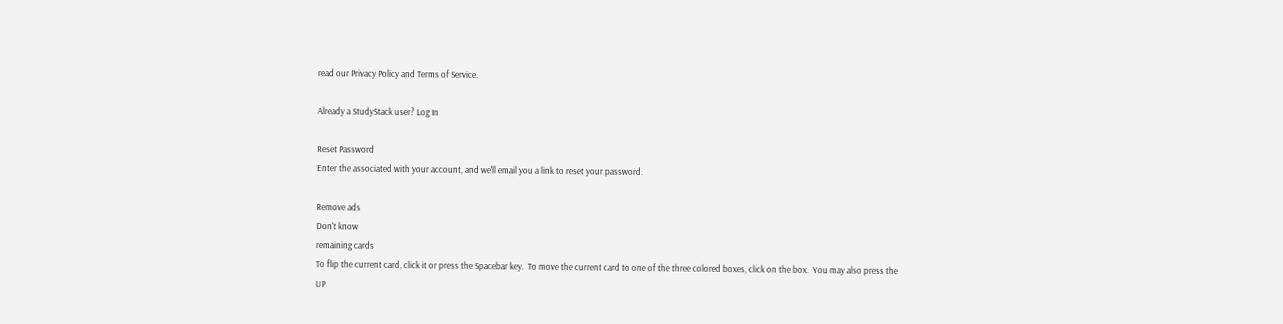read our Privacy Policy and Terms of Service.

Already a StudyStack user? Log In

Reset Password
Enter the associated with your account, and we'll email you a link to reset your password.

Remove ads
Don't know
remaining cards
To flip the current card, click it or press the Spacebar key.  To move the current card to one of the three colored boxes, click on the box.  You may also press the UP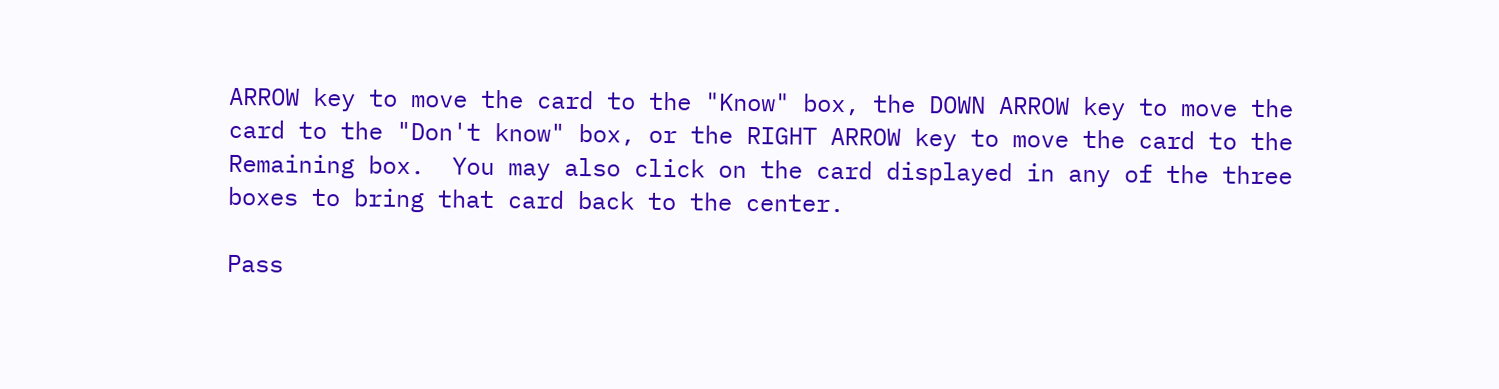ARROW key to move the card to the "Know" box, the DOWN ARROW key to move the card to the "Don't know" box, or the RIGHT ARROW key to move the card to the Remaining box.  You may also click on the card displayed in any of the three boxes to bring that card back to the center.

Pass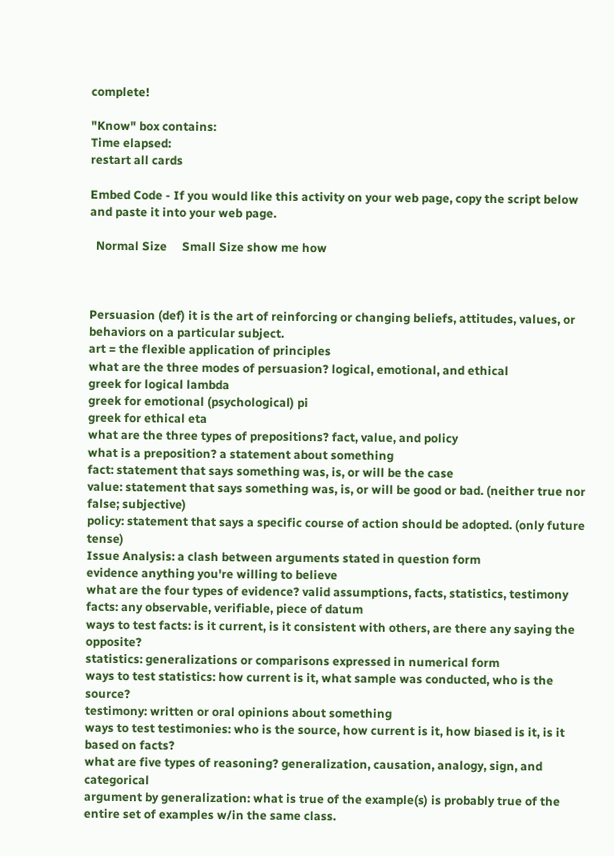complete!

"Know" box contains:
Time elapsed:
restart all cards

Embed Code - If you would like this activity on your web page, copy the script below and paste it into your web page.

  Normal Size     Small Size show me how



Persuasion (def) it is the art of reinforcing or changing beliefs, attitudes, values, or behaviors on a particular subject.
art = the flexible application of principles
what are the three modes of persuasion? logical, emotional, and ethical
greek for logical lambda
greek for emotional (psychological) pi
greek for ethical eta
what are the three types of prepositions? fact, value, and policy
what is a preposition? a statement about something
fact: statement that says something was, is, or will be the case
value: statement that says something was, is, or will be good or bad. (neither true nor false; subjective)
policy: statement that says a specific course of action should be adopted. (only future tense)
Issue Analysis: a clash between arguments stated in question form
evidence anything you're willing to believe
what are the four types of evidence? valid assumptions, facts, statistics, testimony
facts: any observable, verifiable, piece of datum
ways to test facts: is it current, is it consistent with others, are there any saying the opposite?
statistics: generalizations or comparisons expressed in numerical form
ways to test statistics: how current is it, what sample was conducted, who is the source?
testimony: written or oral opinions about something
ways to test testimonies: who is the source, how current is it, how biased is it, is it based on facts?
what are five types of reasoning? generalization, causation, analogy, sign, and categorical
argument by generalization: what is true of the example(s) is probably true of the entire set of examples w/in the same class.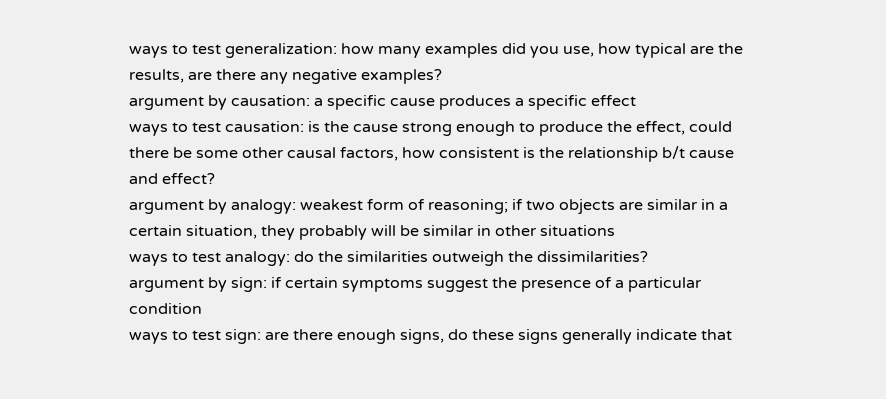ways to test generalization: how many examples did you use, how typical are the results, are there any negative examples?
argument by causation: a specific cause produces a specific effect
ways to test causation: is the cause strong enough to produce the effect, could there be some other causal factors, how consistent is the relationship b/t cause and effect?
argument by analogy: weakest form of reasoning; if two objects are similar in a certain situation, they probably will be similar in other situations
ways to test analogy: do the similarities outweigh the dissimilarities?
argument by sign: if certain symptoms suggest the presence of a particular condition
ways to test sign: are there enough signs, do these signs generally indicate that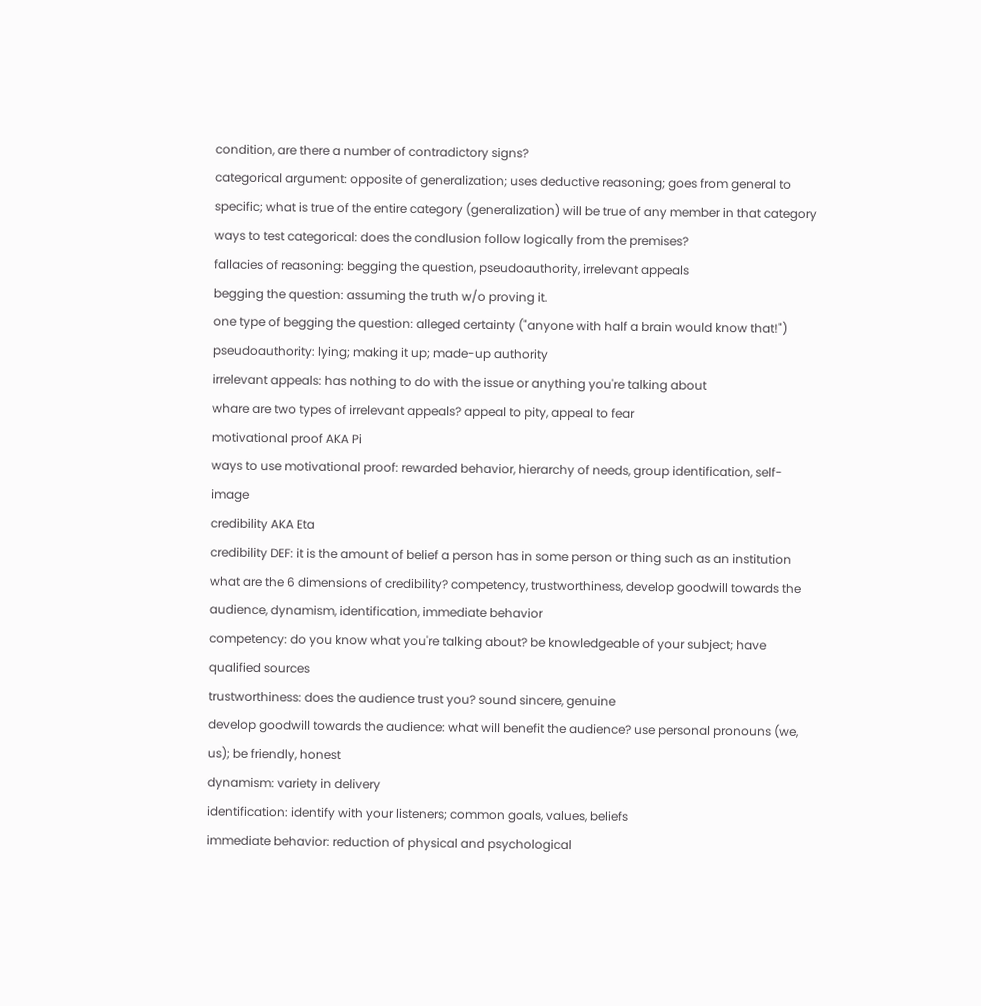condition, are there a number of contradictory signs?
categorical argument: opposite of generalization; uses deductive reasoning; goes from general to specific; what is true of the entire category (generalization) will be true of any member in that category
ways to test categorical: does the condlusion follow logically from the premises?
fallacies of reasoning: begging the question, pseudoauthority, irrelevant appeals
begging the question: assuming the truth w/o proving it.
one type of begging the question: alleged certainty ("anyone with half a brain would know that!")
pseudoauthority: lying; making it up; made-up authority
irrelevant appeals: has nothing to do with the issue or anything you're talking about
whare are two types of irrelevant appeals? appeal to pity, appeal to fear
motivational proof AKA Pi
ways to use motivational proof: rewarded behavior, hierarchy of needs, group identification, self-image
credibility AKA Eta
credibility DEF: it is the amount of belief a person has in some person or thing such as an institution
what are the 6 dimensions of credibility? competency, trustworthiness, develop goodwill towards the audience, dynamism, identification, immediate behavior
competency: do you know what you're talking about? be knowledgeable of your subject; have qualified sources
trustworthiness: does the audience trust you? sound sincere, genuine
develop goodwill towards the audience: what will benefit the audience? use personal pronouns (we, us); be friendly, honest
dynamism: variety in delivery
identification: identify with your listeners; common goals, values, beliefs
immediate behavior: reduction of physical and psychological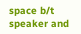space b/t speaker and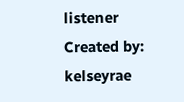listener
Created by: kelseyrae